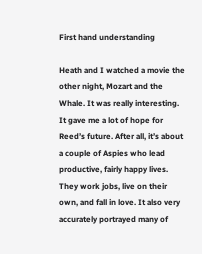First hand understanding

Heath and I watched a movie the other night, Mozart and the Whale. It was really interesting. It gave me a lot of hope for Reed’s future. After all, it’s about a couple of Aspies who lead productive, fairly happy lives. They work jobs, live on their own, and fall in love. It also very accurately portrayed many of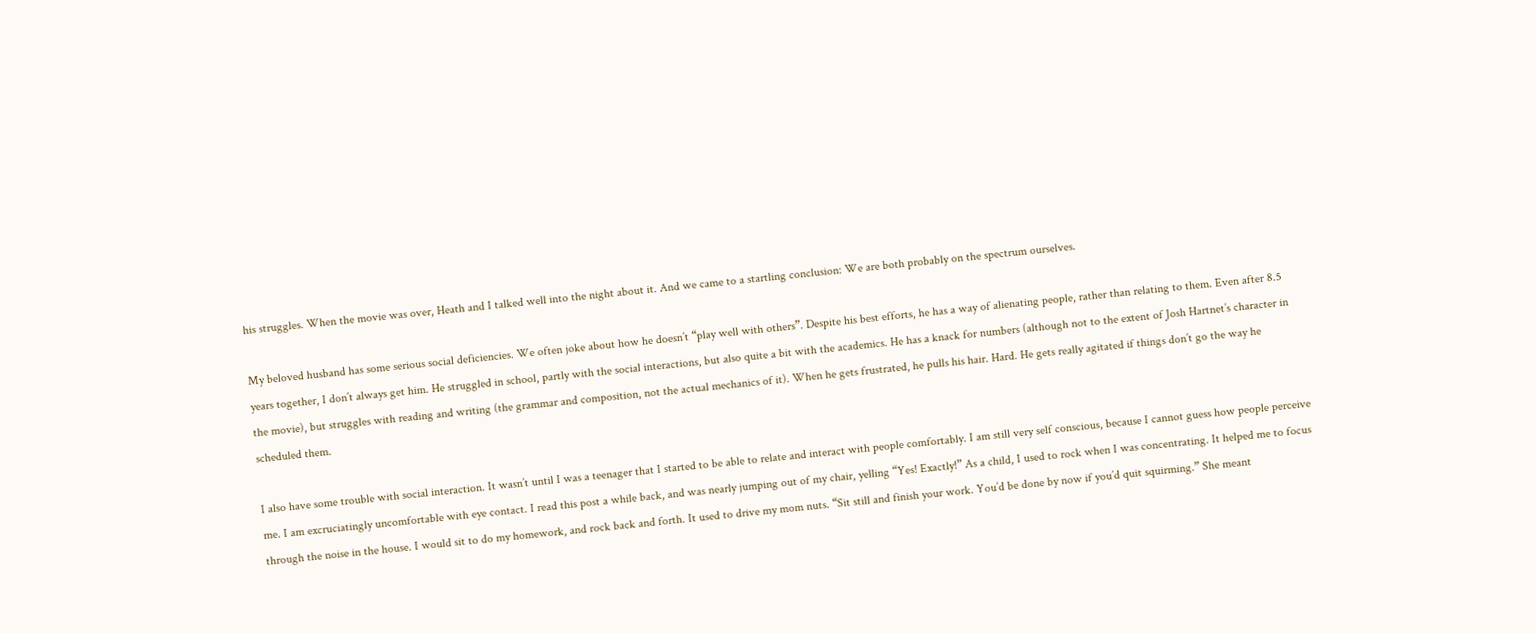his struggles. When the movie was over, Heath and I talked well into the night about it. And we came to a startling conclusion: We are both probably on the spectrum ourselves.

My beloved husband has some serious social deficiencies. We often joke about how he doesn’t “play well with others”. Despite his best efforts, he has a way of alienating people, rather than relating to them. Even after 8.5 years together, I don’t always get him. He struggled in school, partly with the social interactions, but also quite a bit with the academics. He has a knack for numbers (although not to the extent of Josh Hartnet’s character in the movie), but struggles with reading and writing (the grammar and composition, not the actual mechanics of it). When he gets frustrated, he pulls his hair. Hard. He gets really agitated if things don’t go the way he scheduled them.

I also have some trouble with social interaction. It wasn’t until I was a teenager that I started to be able to relate and interact with people comfortably. I am still very self conscious, because I cannot guess how people perceive me. I am excruciatingly uncomfortable with eye contact. I read this post a while back, and was nearly jumping out of my chair, yelling “Yes! Exactly!” As a child, I used to rock when I was concentrating. It helped me to focus through the noise in the house. I would sit to do my homework, and rock back and forth. It used to drive my mom nuts. “Sit still and finish your work. You’d be done by now if you’d quit squirming.” She meant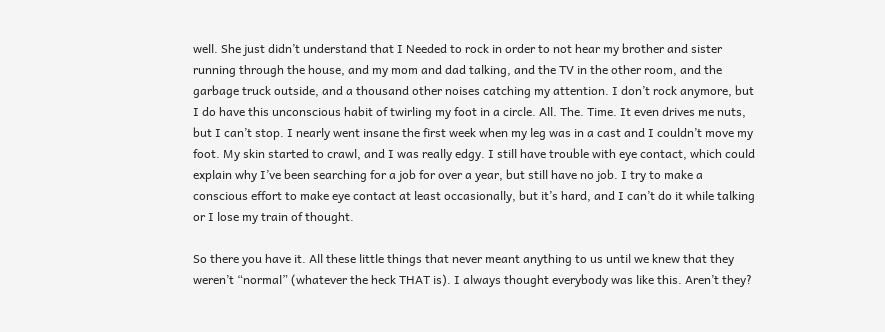well. She just didn’t understand that I Needed to rock in order to not hear my brother and sister running through the house, and my mom and dad talking, and the TV in the other room, and the garbage truck outside, and a thousand other noises catching my attention. I don’t rock anymore, but I do have this unconscious habit of twirling my foot in a circle. All. The. Time. It even drives me nuts, but I can’t stop. I nearly went insane the first week when my leg was in a cast and I couldn’t move my foot. My skin started to crawl, and I was really edgy. I still have trouble with eye contact, which could explain why I’ve been searching for a job for over a year, but still have no job. I try to make a conscious effort to make eye contact at least occasionally, but it’s hard, and I can’t do it while talking or I lose my train of thought.

So there you have it. All these little things that never meant anything to us until we knew that they weren’t “normal” (whatever the heck THAT is). I always thought everybody was like this. Aren’t they?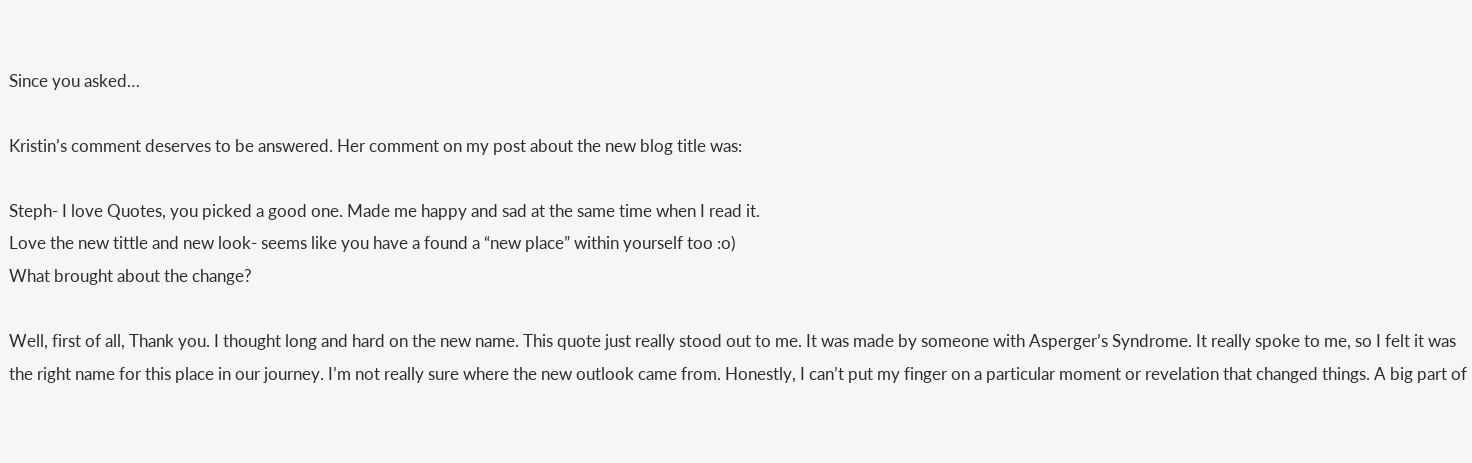Since you asked…

Kristin’s comment deserves to be answered. Her comment on my post about the new blog title was:

Steph- I love Quotes, you picked a good one. Made me happy and sad at the same time when I read it.
Love the new tittle and new look- seems like you have a found a “new place” within yourself too :o)
What brought about the change?

Well, first of all, Thank you. I thought long and hard on the new name. This quote just really stood out to me. It was made by someone with Asperger’s Syndrome. It really spoke to me, so I felt it was the right name for this place in our journey. I’m not really sure where the new outlook came from. Honestly, I can’t put my finger on a particular moment or revelation that changed things. A big part of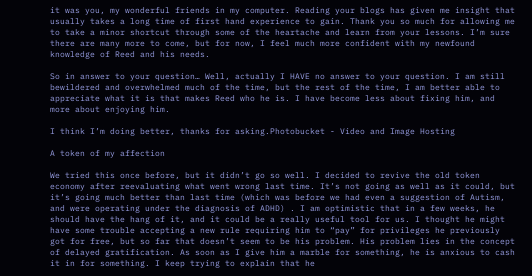it was you, my wonderful friends in my computer. Reading your blogs has given me insight that usually takes a long time of first hand experience to gain. Thank you so much for allowing me to take a minor shortcut through some of the heartache and learn from your lessons. I’m sure there are many more to come, but for now, I feel much more confident with my newfound knowledge of Reed and his needs.

So in answer to your question… Well, actually I HAVE no answer to your question. I am still bewildered and overwhelmed much of the time, but the rest of the time, I am better able to appreciate what it is that makes Reed who he is. I have become less about fixing him, and more about enjoying him.

I think I’m doing better, thanks for asking.Photobucket - Video and Image Hosting

A token of my affection

We tried this once before, but it didn’t go so well. I decided to revive the old token economy after reevaluating what went wrong last time. It’s not going as well as it could, but it’s going much better than last time (which was before we had even a suggestion of Autism, and were operating under the diagnosis of ADHD) . I am optimistic that in a few weeks, he should have the hang of it, and it could be a really useful tool for us. I thought he might have some trouble accepting a new rule requiring him to “pay” for privileges he previously got for free, but so far that doesn’t seem to be his problem. His problem lies in the concept of delayed gratification. As soon as I give him a marble for something, he is anxious to cash it in for something. I keep trying to explain that he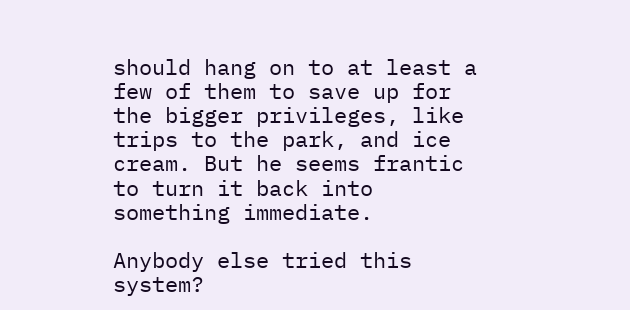should hang on to at least a few of them to save up for the bigger privileges, like trips to the park, and ice cream. But he seems frantic to turn it back into something immediate.

Anybody else tried this system?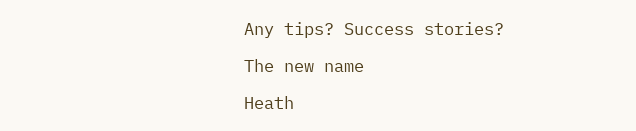Any tips? Success stories?

The new name

Heath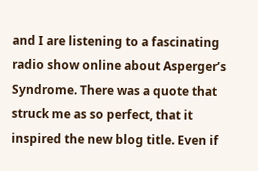and I are listening to a fascinating radio show online about Asperger’s Syndrome. There was a quote that struck me as so perfect, that it inspired the new blog title. Even if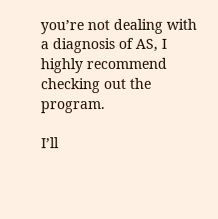you’re not dealing with a diagnosis of AS, I highly recommend checking out the program.

I’ll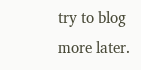try to blog more later.